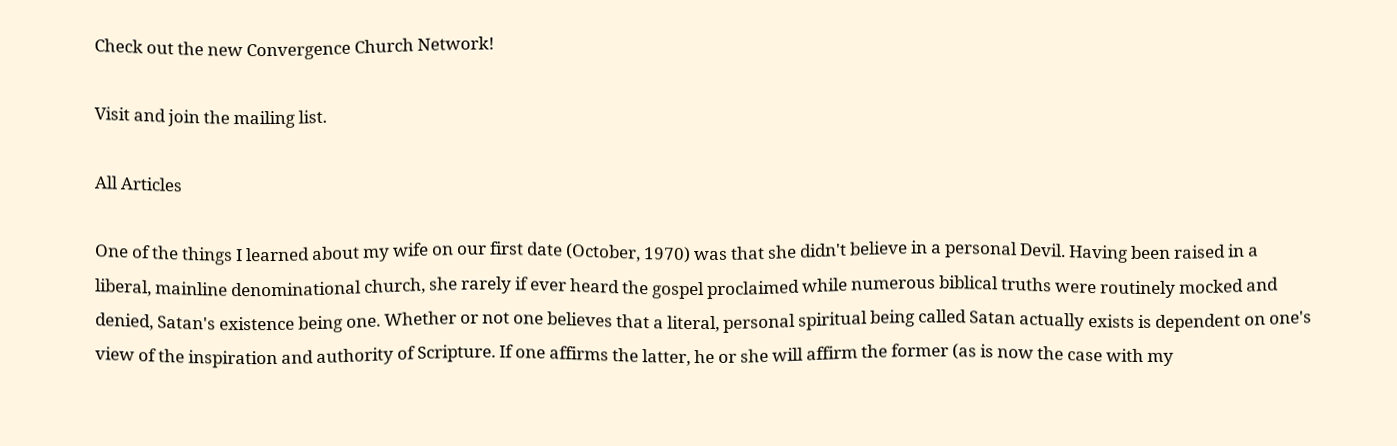Check out the new Convergence Church Network!

Visit and join the mailing list.

All Articles

One of the things I learned about my wife on our first date (October, 1970) was that she didn't believe in a personal Devil. Having been raised in a liberal, mainline denominational church, she rarely if ever heard the gospel proclaimed while numerous biblical truths were routinely mocked and denied, Satan's existence being one. Whether or not one believes that a literal, personal spiritual being called Satan actually exists is dependent on one's view of the inspiration and authority of Scripture. If one affirms the latter, he or she will affirm the former (as is now the case with my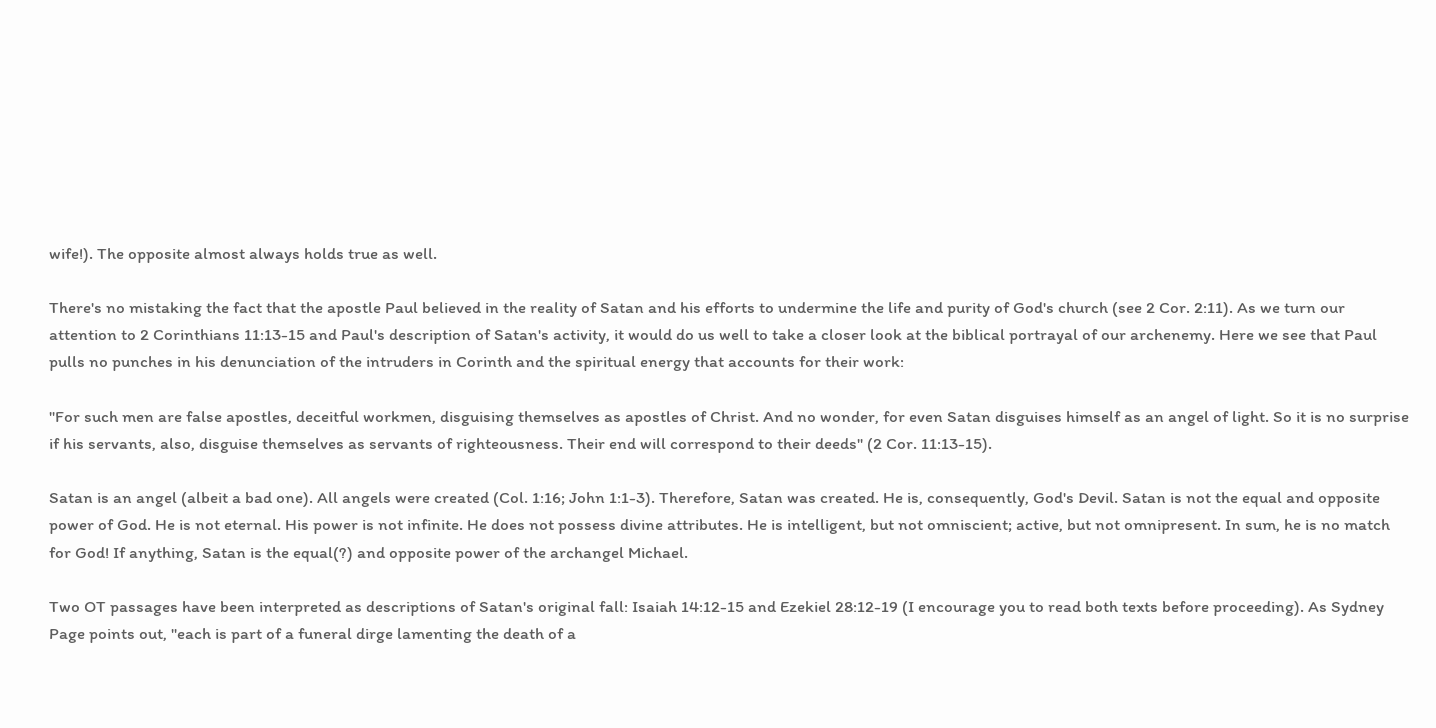wife!). The opposite almost always holds true as well.

There's no mistaking the fact that the apostle Paul believed in the reality of Satan and his efforts to undermine the life and purity of God's church (see 2 Cor. 2:11). As we turn our attention to 2 Corinthians 11:13-15 and Paul's description of Satan's activity, it would do us well to take a closer look at the biblical portrayal of our archenemy. Here we see that Paul pulls no punches in his denunciation of the intruders in Corinth and the spiritual energy that accounts for their work:

"For such men are false apostles, deceitful workmen, disguising themselves as apostles of Christ. And no wonder, for even Satan disguises himself as an angel of light. So it is no surprise if his servants, also, disguise themselves as servants of righteousness. Their end will correspond to their deeds" (2 Cor. 11:13-15).

Satan is an angel (albeit a bad one). All angels were created (Col. 1:16; John 1:1-3). Therefore, Satan was created. He is, consequently, God's Devil. Satan is not the equal and opposite power of God. He is not eternal. His power is not infinite. He does not possess divine attributes. He is intelligent, but not omniscient; active, but not omnipresent. In sum, he is no match for God! If anything, Satan is the equal(?) and opposite power of the archangel Michael.

Two OT passages have been interpreted as descriptions of Satan's original fall: Isaiah 14:12-15 and Ezekiel 28:12-19 (I encourage you to read both texts before proceeding). As Sydney Page points out, "each is part of a funeral dirge lamenting the death of a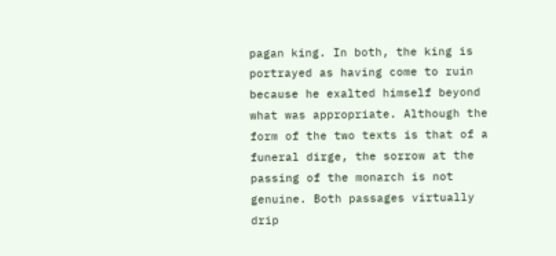pagan king. In both, the king is portrayed as having come to ruin because he exalted himself beyond what was appropriate. Although the form of the two texts is that of a funeral dirge, the sorrow at the passing of the monarch is not genuine. Both passages virtually drip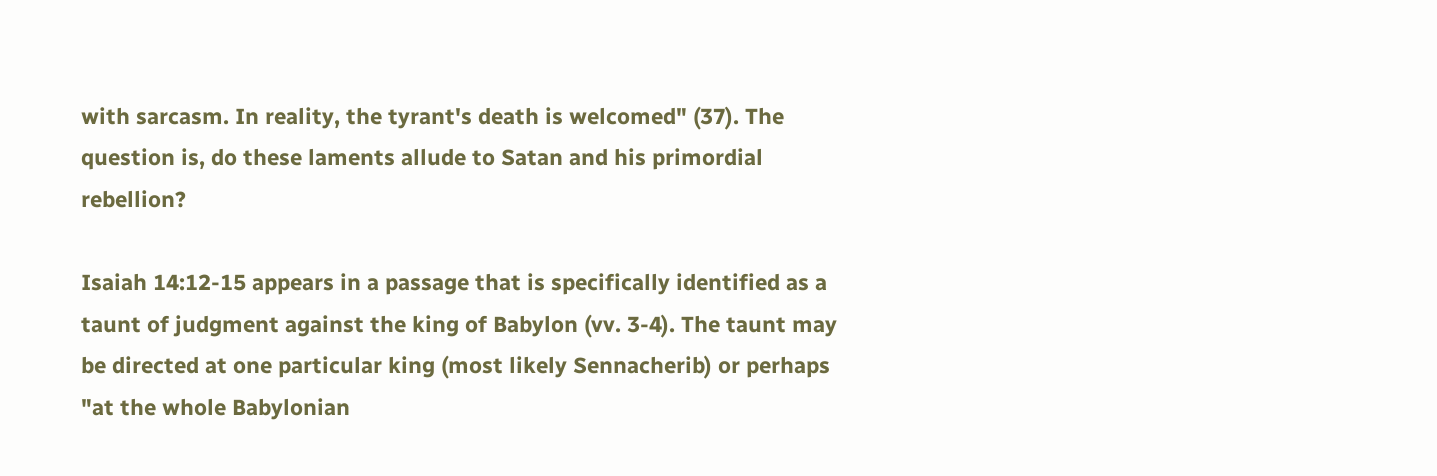with sarcasm. In reality, the tyrant's death is welcomed" (37). The question is, do these laments allude to Satan and his primordial rebellion?

Isaiah 14:12-15 appears in a passage that is specifically identified as a taunt of judgment against the king of Babylon (vv. 3-4). The taunt may be directed at one particular king (most likely Sennacherib) or perhaps "at the whole Babylonian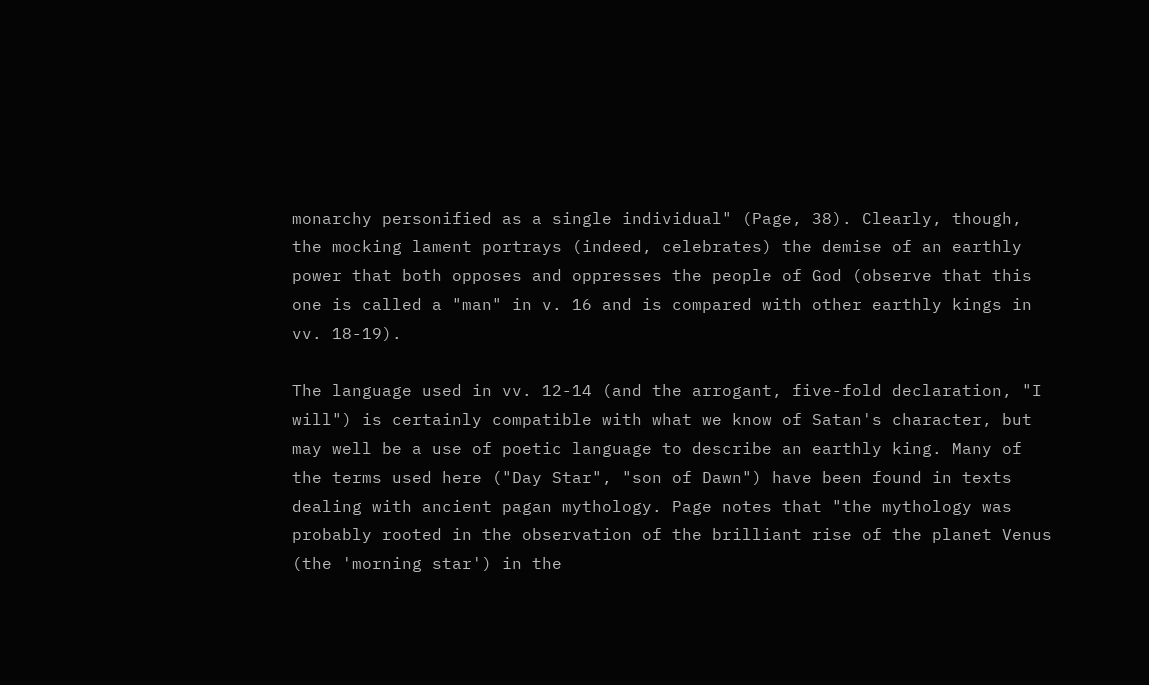monarchy personified as a single individual" (Page, 38). Clearly, though, the mocking lament portrays (indeed, celebrates) the demise of an earthly power that both opposes and oppresses the people of God (observe that this one is called a "man" in v. 16 and is compared with other earthly kings in vv. 18-19).

The language used in vv. 12-14 (and the arrogant, five-fold declaration, "I will") is certainly compatible with what we know of Satan's character, but may well be a use of poetic language to describe an earthly king. Many of the terms used here ("Day Star", "son of Dawn") have been found in texts dealing with ancient pagan mythology. Page notes that "the mythology was probably rooted in the observation of the brilliant rise of the planet Venus (the 'morning star') in the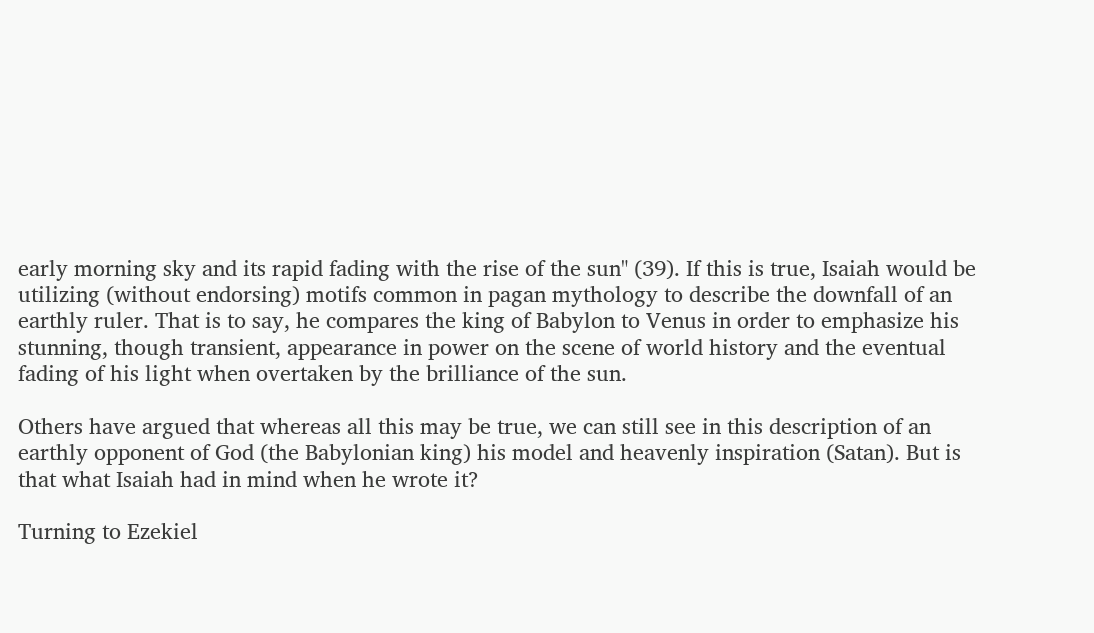early morning sky and its rapid fading with the rise of the sun" (39). If this is true, Isaiah would be utilizing (without endorsing) motifs common in pagan mythology to describe the downfall of an earthly ruler. That is to say, he compares the king of Babylon to Venus in order to emphasize his stunning, though transient, appearance in power on the scene of world history and the eventual fading of his light when overtaken by the brilliance of the sun.

Others have argued that whereas all this may be true, we can still see in this description of an earthly opponent of God (the Babylonian king) his model and heavenly inspiration (Satan). But is that what Isaiah had in mind when he wrote it?

Turning to Ezekiel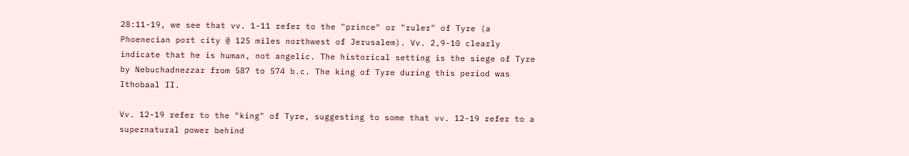28:11-19, we see that vv. 1-11 refer to the "prince" or "ruler" of Tyre (a Phoenecian port city @ 125 miles northwest of Jerusalem). Vv. 2,9-10 clearly indicate that he is human, not angelic. The historical setting is the siege of Tyre by Nebuchadnezzar from 587 to 574 b.c. The king of Tyre during this period was Ithobaal II.

Vv. 12-19 refer to the "king" of Tyre, suggesting to some that vv. 12-19 refer to a supernatural power behind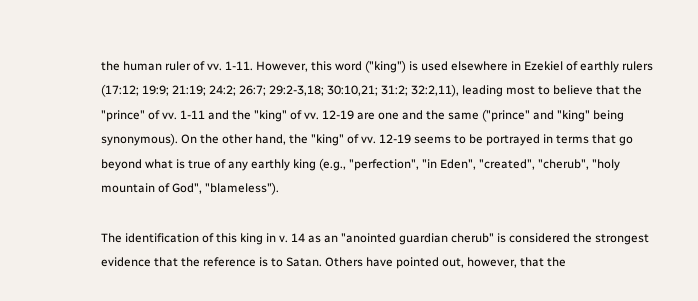the human ruler of vv. 1-11. However, this word ("king") is used elsewhere in Ezekiel of earthly rulers (17:12; 19:9; 21:19; 24:2; 26:7; 29:2-3,18; 30:10,21; 31:2; 32:2,11), leading most to believe that the "prince" of vv. 1-11 and the "king" of vv. 12-19 are one and the same ("prince" and "king" being synonymous). On the other hand, the "king" of vv. 12-19 seems to be portrayed in terms that go beyond what is true of any earthly king (e.g., "perfection", "in Eden", "created", "cherub", "holy mountain of God", "blameless").

The identification of this king in v. 14 as an "anointed guardian cherub" is considered the strongest evidence that the reference is to Satan. Others have pointed out, however, that the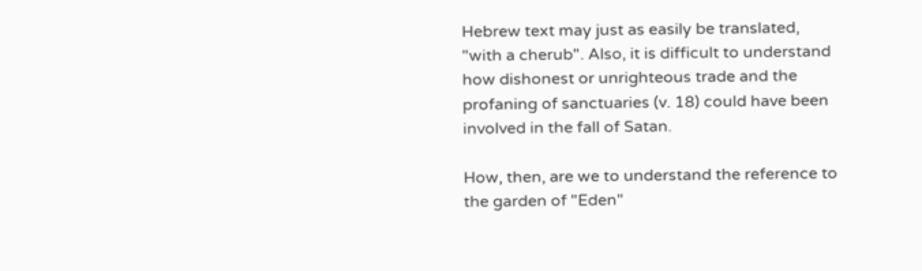Hebrew text may just as easily be translated, "with a cherub". Also, it is difficult to understand how dishonest or unrighteous trade and the profaning of sanctuaries (v. 18) could have been involved in the fall of Satan.

How, then, are we to understand the reference to the garden of "Eden"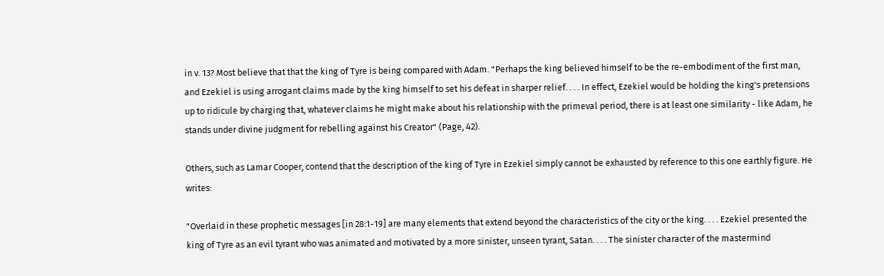in v. 13? Most believe that that the king of Tyre is being compared with Adam. "Perhaps the king believed himself to be the re-embodiment of the first man, and Ezekiel is using arrogant claims made by the king himself to set his defeat in sharper relief. . . . In effect, Ezekiel would be holding the king's pretensions up to ridicule by charging that, whatever claims he might make about his relationship with the primeval period, there is at least one similarity - like Adam, he stands under divine judgment for rebelling against his Creator" (Page, 42).

Others, such as Lamar Cooper, contend that the description of the king of Tyre in Ezekiel simply cannot be exhausted by reference to this one earthly figure. He writes:

"Overlaid in these prophetic messages [in 28:1-19] are many elements that extend beyond the characteristics of the city or the king. . . . Ezekiel presented the king of Tyre as an evil tyrant who was animated and motivated by a more sinister, unseen tyrant, Satan. . . . The sinister character of the mastermind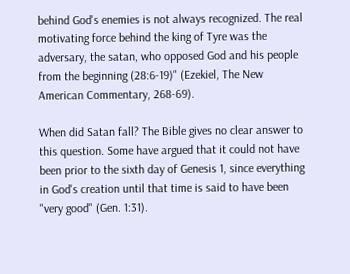behind God's enemies is not always recognized. The real motivating force behind the king of Tyre was the adversary, the satan, who opposed God and his people from the beginning (28:6-19)" (Ezekiel, The New American Commentary, 268-69).

When did Satan fall? The Bible gives no clear answer to this question. Some have argued that it could not have been prior to the sixth day of Genesis 1, since everything in God's creation until that time is said to have been "very good" (Gen. 1:31).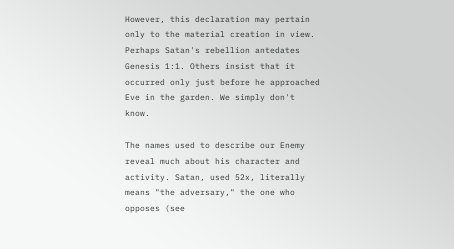However, this declaration may pertain only to the material creation in view. Perhaps Satan's rebellion antedates Genesis 1:1. Others insist that it occurred only just before he approached Eve in the garden. We simply don't know.

The names used to describe our Enemy reveal much about his character and activity. Satan, used 52x, literally means "the adversary," the one who opposes (see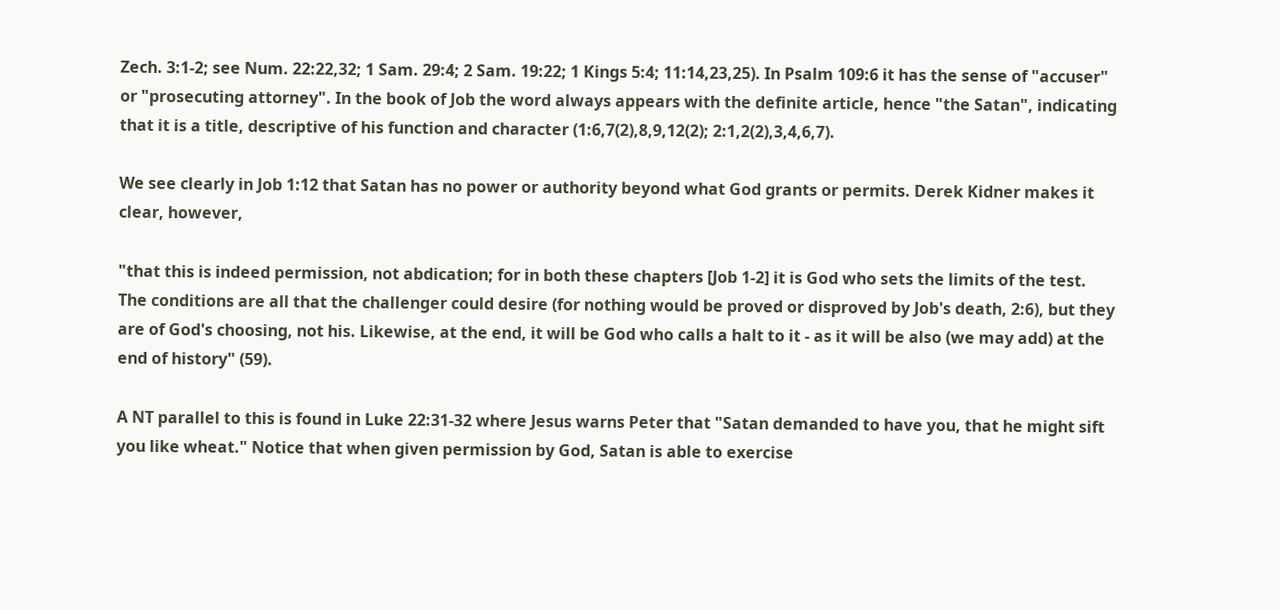Zech. 3:1-2; see Num. 22:22,32; 1 Sam. 29:4; 2 Sam. 19:22; 1 Kings 5:4; 11:14,23,25). In Psalm 109:6 it has the sense of "accuser" or "prosecuting attorney". In the book of Job the word always appears with the definite article, hence "the Satan", indicating that it is a title, descriptive of his function and character (1:6,7(2),8,9,12(2); 2:1,2(2),3,4,6,7).

We see clearly in Job 1:12 that Satan has no power or authority beyond what God grants or permits. Derek Kidner makes it clear, however,

"that this is indeed permission, not abdication; for in both these chapters [Job 1-2] it is God who sets the limits of the test. The conditions are all that the challenger could desire (for nothing would be proved or disproved by Job's death, 2:6), but they are of God's choosing, not his. Likewise, at the end, it will be God who calls a halt to it - as it will be also (we may add) at the end of history" (59).

A NT parallel to this is found in Luke 22:31-32 where Jesus warns Peter that "Satan demanded to have you, that he might sift you like wheat." Notice that when given permission by God, Satan is able to exercise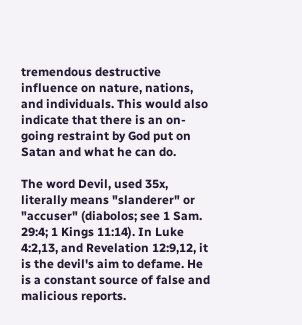tremendous destructive influence on nature, nations, and individuals. This would also indicate that there is an on-going restraint by God put on Satan and what he can do.

The word Devil, used 35x, literally means "slanderer" or "accuser" (diabolos; see 1 Sam. 29:4; 1 Kings 11:14). In Luke 4:2,13, and Revelation 12:9,12, it is the devil's aim to defame. He is a constant source of false and malicious reports.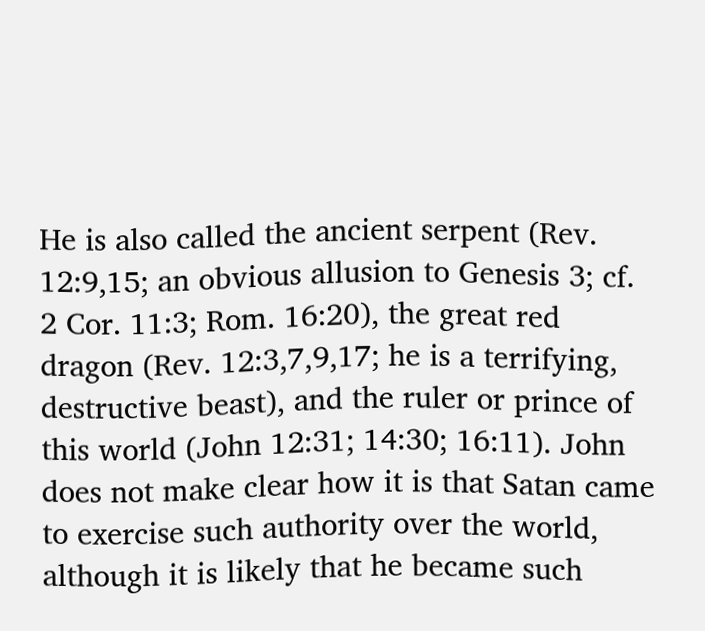He is also called the ancient serpent (Rev. 12:9,15; an obvious allusion to Genesis 3; cf. 2 Cor. 11:3; Rom. 16:20), the great red dragon (Rev. 12:3,7,9,17; he is a terrifying, destructive beast), and the ruler or prince of this world (John 12:31; 14:30; 16:11). John does not make clear how it is that Satan came to exercise such authority over the world, although it is likely that he became such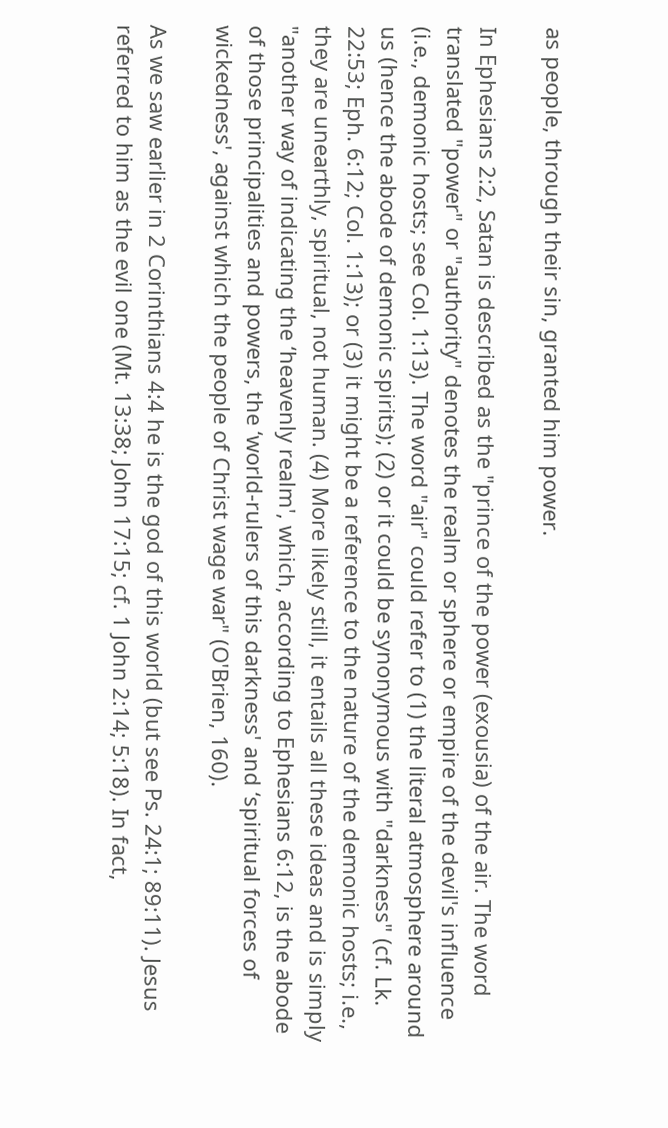as people, through their sin, granted him power.

In Ephesians 2:2, Satan is described as the "prince of the power (exousia) of the air. The word translated "power" or "authority" denotes the realm or sphere or empire of the devil's influence (i.e., demonic hosts; see Col. 1:13). The word "air" could refer to (1) the literal atmosphere around us (hence the abode of demonic spirits); (2) or it could be synonymous with "darkness" (cf. Lk. 22:53; Eph. 6:12; Col. 1:13); or (3) it might be a reference to the nature of the demonic hosts; i.e., they are unearthly, spiritual, not human. (4) More likely still, it entails all these ideas and is simply "another way of indicating the ‘heavenly realm', which, according to Ephesians 6:12, is the abode of those principalities and powers, the ‘world-rulers of this darkness' and ‘spiritual forces of wickedness', against which the people of Christ wage war" (O'Brien, 160).

As we saw earlier in 2 Corinthians 4:4 he is the god of this world (but see Ps. 24:1; 89:11). Jesus referred to him as the evil one (Mt. 13:38; John 17:15; cf. 1 John 2:14; 5:18). In fact,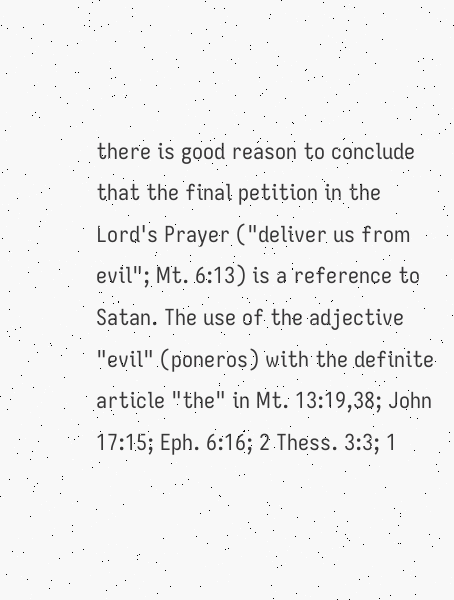there is good reason to conclude that the final petition in the Lord's Prayer ("deliver us from evil"; Mt. 6:13) is a reference to Satan. The use of the adjective "evil" (poneros) with the definite article "the" in Mt. 13:19,38; John 17:15; Eph. 6:16; 2 Thess. 3:3; 1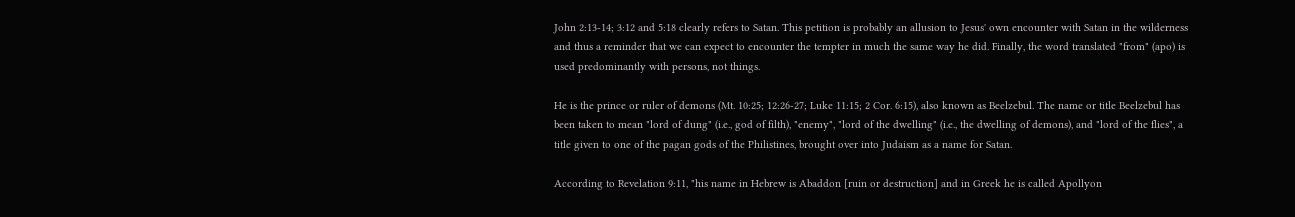John 2:13-14; 3:12 and 5:18 clearly refers to Satan. This petition is probably an allusion to Jesus' own encounter with Satan in the wilderness and thus a reminder that we can expect to encounter the tempter in much the same way he did. Finally, the word translated "from" (apo) is used predominantly with persons, not things.

He is the prince or ruler of demons (Mt. 10:25; 12:26-27; Luke 11:15; 2 Cor. 6:15), also known as Beelzebul. The name or title Beelzebul has been taken to mean "lord of dung" (i.e., god of filth), "enemy", "lord of the dwelling" (i.e., the dwelling of demons), and "lord of the flies", a title given to one of the pagan gods of the Philistines, brought over into Judaism as a name for Satan.

According to Revelation 9:11, "his name in Hebrew is Abaddon [ruin or destruction] and in Greek he is called Apollyon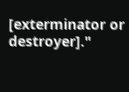[exterminator or destroyer]."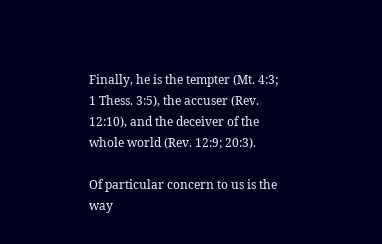Finally, he is the tempter (Mt. 4:3; 1 Thess. 3:5), the accuser (Rev. 12:10), and the deceiver of the whole world (Rev. 12:9; 20:3).

Of particular concern to us is the way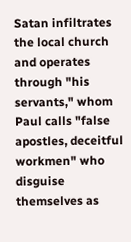Satan infiltrates the local church and operates through "his servants," whom Paul calls "false apostles, deceitful workmen" who disguise themselves as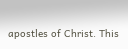apostles of Christ. This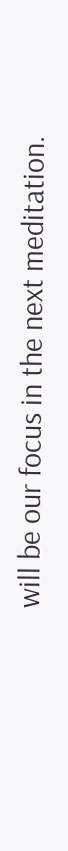will be our focus in the next meditation.